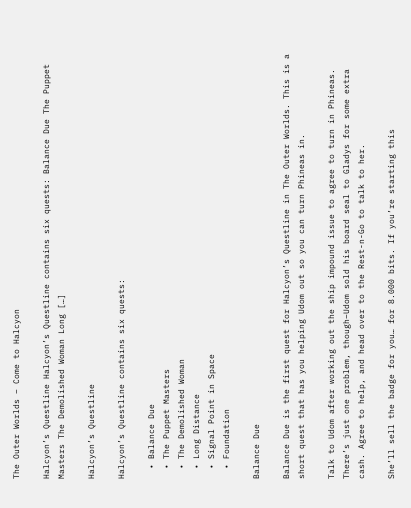The Outer Worlds – Come to Halcyon

Halcyon’s Questline Halcyon’s Questline contains six quests: Balance Due The Puppet Masters The Demolished Woman Long […]

Halcyon’s Questline

Halcyon’s Questline contains six quests:

  • Balance Due
  • The Puppet Masters
  • The Demolished Woman
  • Long Distance
  • Signal Point in Space
  • Foundation

Balance Due

Balance Due is the first quest for Halcyon’s Questline in The Outer Worlds. This is a short quest that has you helping Udom out so you can turn Phineas in.

Talk to Udom after working out the ship impound issue to agree to turn in Phineas. There’s just one problem, though–Udom sold his board seal to Gladys for some extra cash. Agree to help, and head over to the Rest-n-Go to talk to her.

She’ll sell the badge for you… for 8.000 bits. If you’re starting this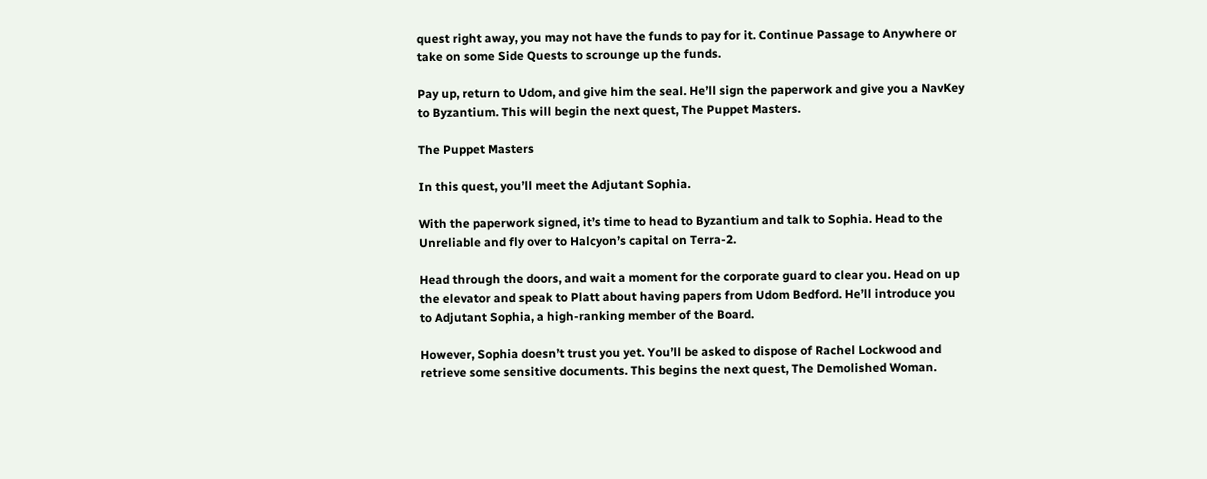quest right away, you may not have the funds to pay for it. Continue Passage to Anywhere or take on some Side Quests to scrounge up the funds.

Pay up, return to Udom, and give him the seal. He’ll sign the paperwork and give you a NavKey to Byzantium. This will begin the next quest, The Puppet Masters.

The Puppet Masters

In this quest, you’ll meet the Adjutant Sophia.

With the paperwork signed, it’s time to head to Byzantium and talk to Sophia. Head to the Unreliable and fly over to Halcyon’s capital on Terra-2.

Head through the doors, and wait a moment for the corporate guard to clear you. Head on up the elevator and speak to Platt about having papers from Udom Bedford. He’ll introduce you to Adjutant Sophia, a high-ranking member of the Board.

However, Sophia doesn’t trust you yet. You’ll be asked to dispose of Rachel Lockwood and retrieve some sensitive documents. This begins the next quest, The Demolished Woman.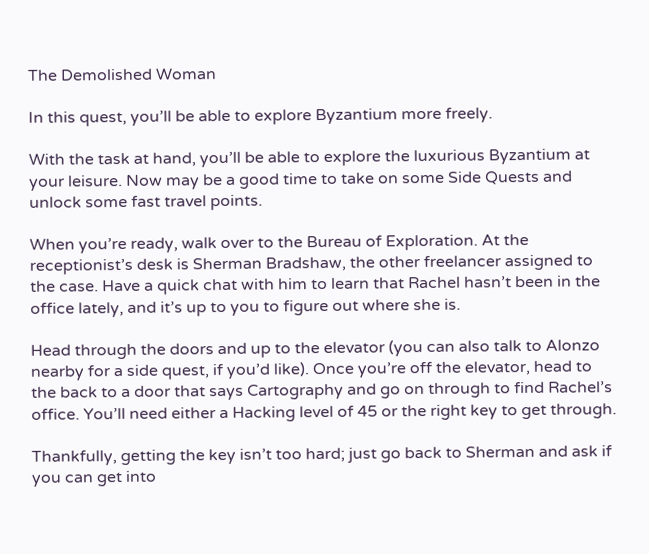The Demolished Woman

In this quest, you’ll be able to explore Byzantium more freely.

With the task at hand, you’ll be able to explore the luxurious Byzantium at your leisure. Now may be a good time to take on some Side Quests and unlock some fast travel points.

When you’re ready, walk over to the Bureau of Exploration. At the receptionist’s desk is Sherman Bradshaw, the other freelancer assigned to the case. Have a quick chat with him to learn that Rachel hasn’t been in the office lately, and it’s up to you to figure out where she is.

Head through the doors and up to the elevator (you can also talk to Alonzo nearby for a side quest, if you’d like). Once you’re off the elevator, head to the back to a door that says Cartography and go on through to find Rachel’s office. You’ll need either a Hacking level of 45 or the right key to get through.

Thankfully, getting the key isn’t too hard; just go back to Sherman and ask if you can get into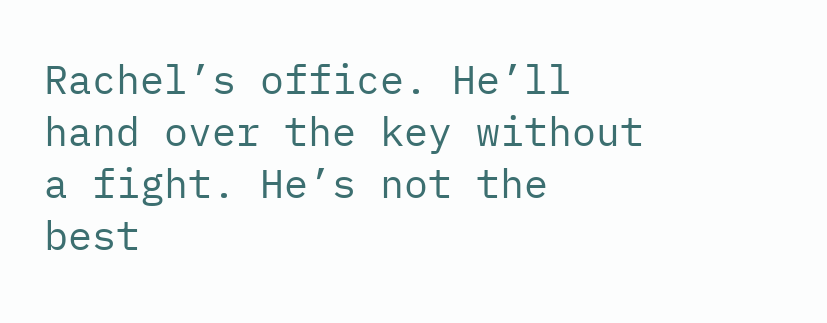Rachel’s office. He’ll hand over the key without a fight. He’s not the best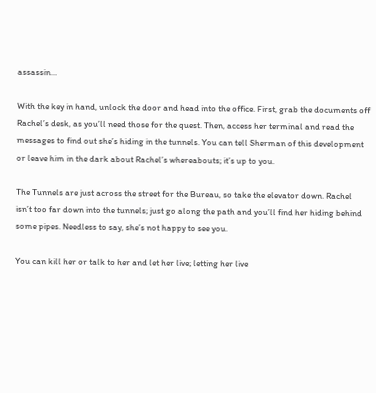assassin…

With the key in hand, unlock the door and head into the office. First, grab the documents off Rachel’s desk, as you’ll need those for the quest. Then, access her terminal and read the messages to find out she’s hiding in the tunnels. You can tell Sherman of this development or leave him in the dark about Rachel’s whereabouts; it’s up to you.

The Tunnels are just across the street for the Bureau, so take the elevator down. Rachel isn’t too far down into the tunnels; just go along the path and you’ll find her hiding behind some pipes. Needless to say, she’s not happy to see you.

You can kill her or talk to her and let her live; letting her live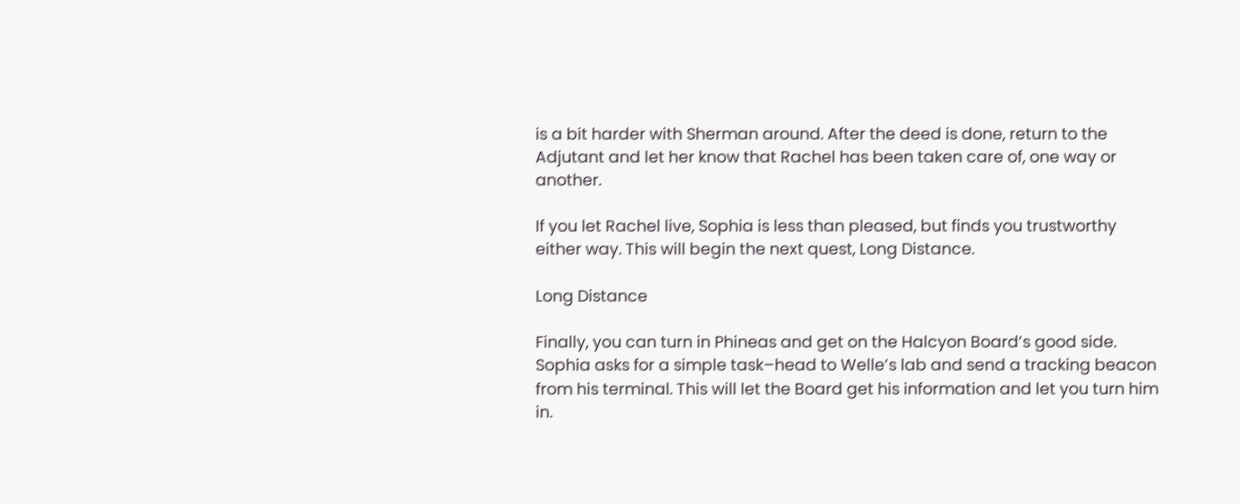is a bit harder with Sherman around. After the deed is done, return to the Adjutant and let her know that Rachel has been taken care of, one way or another.

If you let Rachel live, Sophia is less than pleased, but finds you trustworthy either way. This will begin the next quest, Long Distance.

Long Distance

Finally, you can turn in Phineas and get on the Halcyon Board’s good side. Sophia asks for a simple task–head to Welle’s lab and send a tracking beacon from his terminal. This will let the Board get his information and let you turn him in.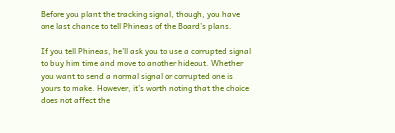Before you plant the tracking signal, though, you have one last chance to tell Phineas of the Board’s plans.

If you tell Phineas, he’ll ask you to use a corrupted signal to buy him time and move to another hideout. Whether you want to send a normal signal or corrupted one is yours to make. However, it’s worth noting that the choice does not affect the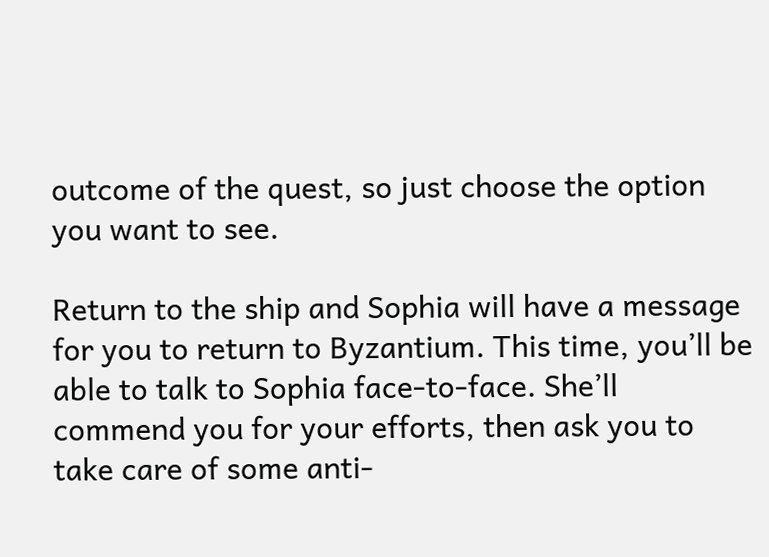outcome of the quest, so just choose the option you want to see.

Return to the ship and Sophia will have a message for you to return to Byzantium. This time, you’ll be able to talk to Sophia face-to-face. She’ll commend you for your efforts, then ask you to take care of some anti-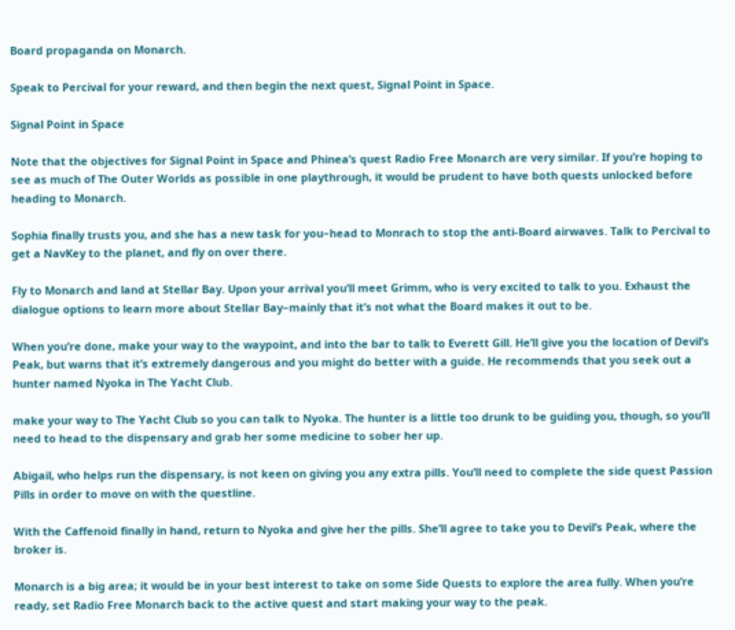Board propaganda on Monarch.

Speak to Percival for your reward, and then begin the next quest, Signal Point in Space.

Signal Point in Space

Note that the objectives for Signal Point in Space and Phinea’s quest Radio Free Monarch are very similar. If you’re hoping to see as much of The Outer Worlds as possible in one playthrough, it would be prudent to have both quests unlocked before heading to Monarch.

Sophia finally trusts you, and she has a new task for you–head to Monrach to stop the anti-Board airwaves. Talk to Percival to get a NavKey to the planet, and fly on over there.

Fly to Monarch and land at Stellar Bay. Upon your arrival you’ll meet Grimm, who is very excited to talk to you. Exhaust the dialogue options to learn more about Stellar Bay–mainly that it’s not what the Board makes it out to be.

When you’re done, make your way to the waypoint, and into the bar to talk to Everett Gill. He’ll give you the location of Devil’s Peak, but warns that it’s extremely dangerous and you might do better with a guide. He recommends that you seek out a hunter named Nyoka in The Yacht Club.

make your way to The Yacht Club so you can talk to Nyoka. The hunter is a little too drunk to be guiding you, though, so you’ll need to head to the dispensary and grab her some medicine to sober her up.

Abigail, who helps run the dispensary, is not keen on giving you any extra pills. You’ll need to complete the side quest Passion Pills in order to move on with the questline.

With the Caffenoid finally in hand, return to Nyoka and give her the pills. She’ll agree to take you to Devil’s Peak, where the broker is.

Monarch is a big area; it would be in your best interest to take on some Side Quests to explore the area fully. When you’re ready, set Radio Free Monarch back to the active quest and start making your way to the peak.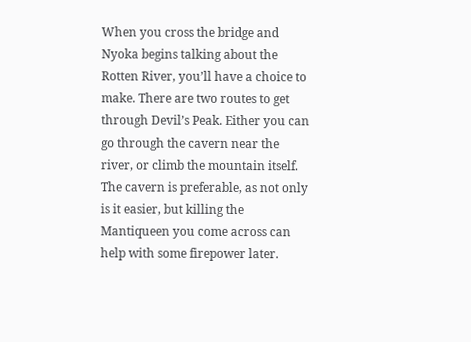When you cross the bridge and Nyoka begins talking about the Rotten River, you’ll have a choice to make. There are two routes to get through Devil’s Peak. Either you can go through the cavern near the river, or climb the mountain itself. The cavern is preferable, as not only is it easier, but killing the Mantiqueen you come across can help with some firepower later.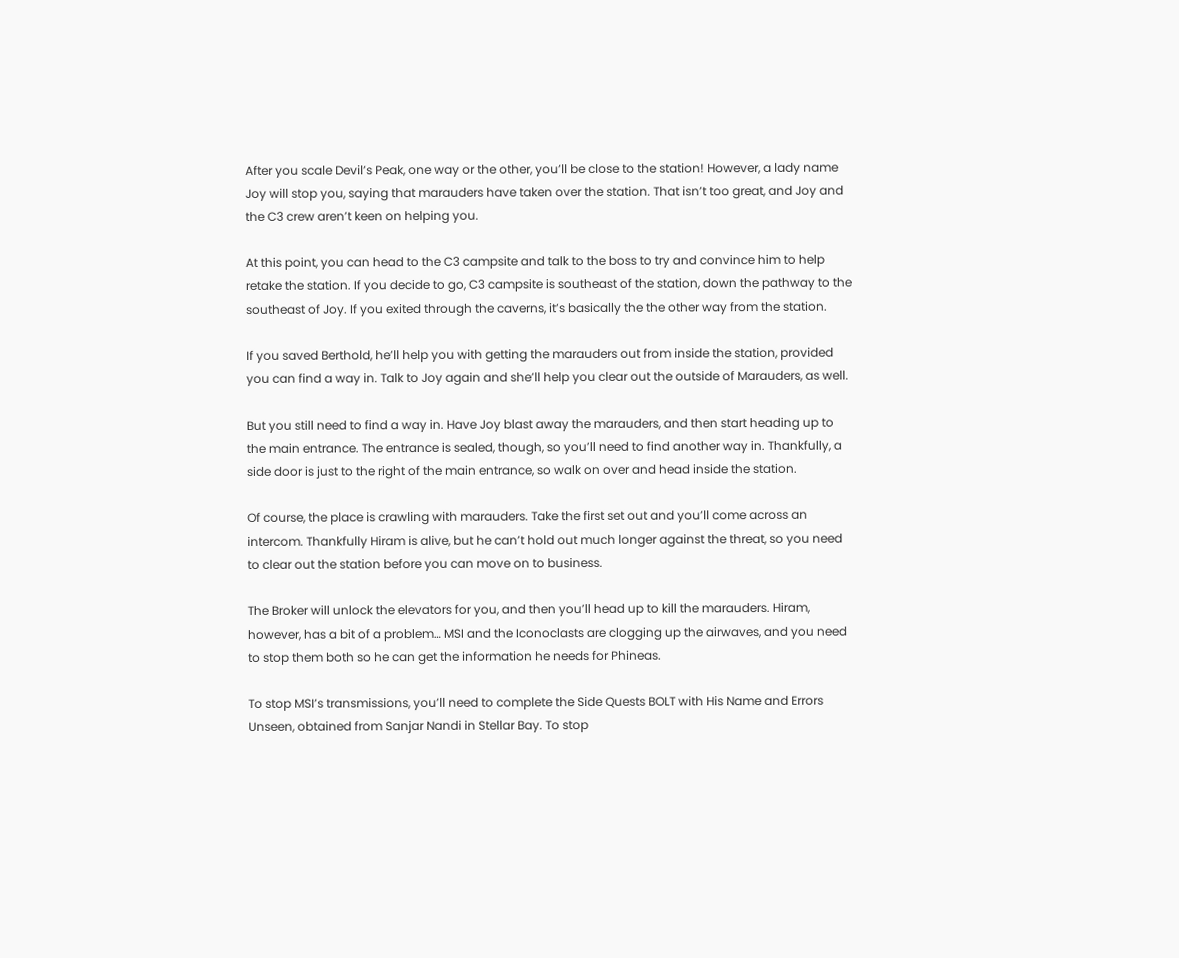After you scale Devil’s Peak, one way or the other, you’ll be close to the station! However, a lady name Joy will stop you, saying that marauders have taken over the station. That isn’t too great, and Joy and the C3 crew aren’t keen on helping you.

At this point, you can head to the C3 campsite and talk to the boss to try and convince him to help retake the station. If you decide to go, C3 campsite is southeast of the station, down the pathway to the southeast of Joy. If you exited through the caverns, it’s basically the the other way from the station.

If you saved Berthold, he’ll help you with getting the marauders out from inside the station, provided you can find a way in. Talk to Joy again and she’ll help you clear out the outside of Marauders, as well.

But you still need to find a way in. Have Joy blast away the marauders, and then start heading up to the main entrance. The entrance is sealed, though, so you’ll need to find another way in. Thankfully, a side door is just to the right of the main entrance, so walk on over and head inside the station.

Of course, the place is crawling with marauders. Take the first set out and you’ll come across an intercom. Thankfully Hiram is alive, but he can’t hold out much longer against the threat, so you need to clear out the station before you can move on to business.

The Broker will unlock the elevators for you, and then you’ll head up to kill the marauders. Hiram, however, has a bit of a problem… MSI and the Iconoclasts are clogging up the airwaves, and you need to stop them both so he can get the information he needs for Phineas.

To stop MSI’s transmissions, you’ll need to complete the Side Quests BOLT with His Name and Errors Unseen, obtained from Sanjar Nandi in Stellar Bay. To stop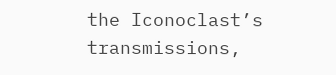the Iconoclast’s transmissions,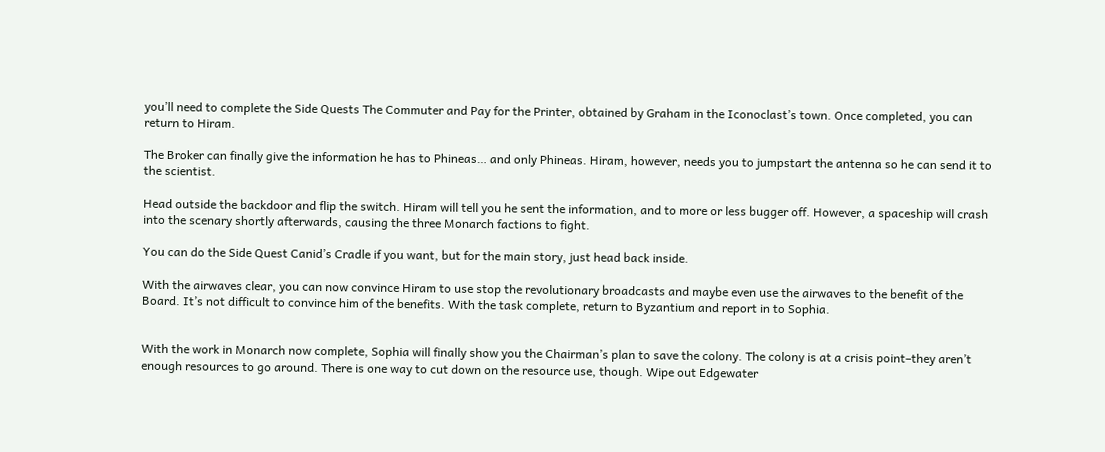you’ll need to complete the Side Quests The Commuter and Pay for the Printer, obtained by Graham in the Iconoclast’s town. Once completed, you can return to Hiram.

The Broker can finally give the information he has to Phineas… and only Phineas. Hiram, however, needs you to jumpstart the antenna so he can send it to the scientist.

Head outside the backdoor and flip the switch. Hiram will tell you he sent the information, and to more or less bugger off. However, a spaceship will crash into the scenary shortly afterwards, causing the three Monarch factions to fight.

You can do the Side Quest Canid’s Cradle if you want, but for the main story, just head back inside.

With the airwaves clear, you can now convince Hiram to use stop the revolutionary broadcasts and maybe even use the airwaves to the benefit of the Board. It’s not difficult to convince him of the benefits. With the task complete, return to Byzantium and report in to Sophia.


With the work in Monarch now complete, Sophia will finally show you the Chairman’s plan to save the colony. The colony is at a crisis point–they aren’t enough resources to go around. There is one way to cut down on the resource use, though. Wipe out Edgewater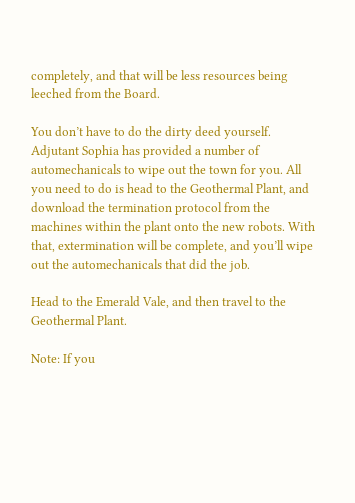completely, and that will be less resources being leeched from the Board.

You don’t have to do the dirty deed yourself. Adjutant Sophia has provided a number of automechanicals to wipe out the town for you. All you need to do is head to the Geothermal Plant, and download the termination protocol from the machines within the plant onto the new robots. With that, extermination will be complete, and you’ll wipe out the automechanicals that did the job.

Head to the Emerald Vale, and then travel to the Geothermal Plant.

Note: If you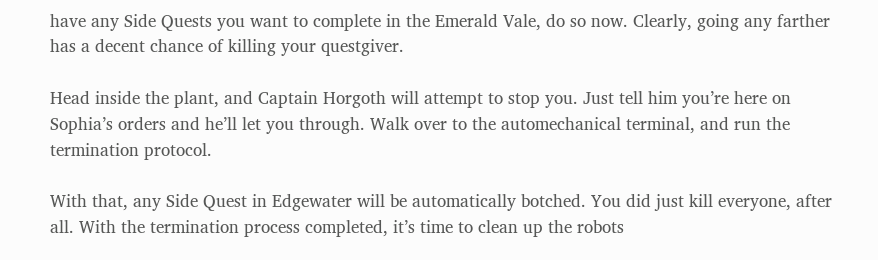have any Side Quests you want to complete in the Emerald Vale, do so now. Clearly, going any farther has a decent chance of killing your questgiver.

Head inside the plant, and Captain Horgoth will attempt to stop you. Just tell him you’re here on Sophia’s orders and he’ll let you through. Walk over to the automechanical terminal, and run the termination protocol.

With that, any Side Quest in Edgewater will be automatically botched. You did just kill everyone, after all. With the termination process completed, it’s time to clean up the robots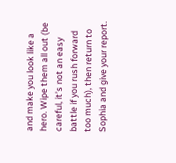and make you look like a hero. Wipe them all out (be careful, it’s not an easy battle if you rush forward too much), then return to Sophia and give your report.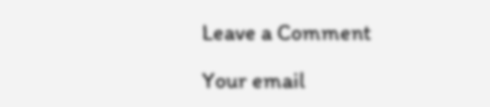Leave a Comment

Your email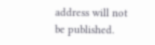address will not be published.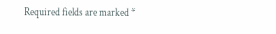Required fields are marked *